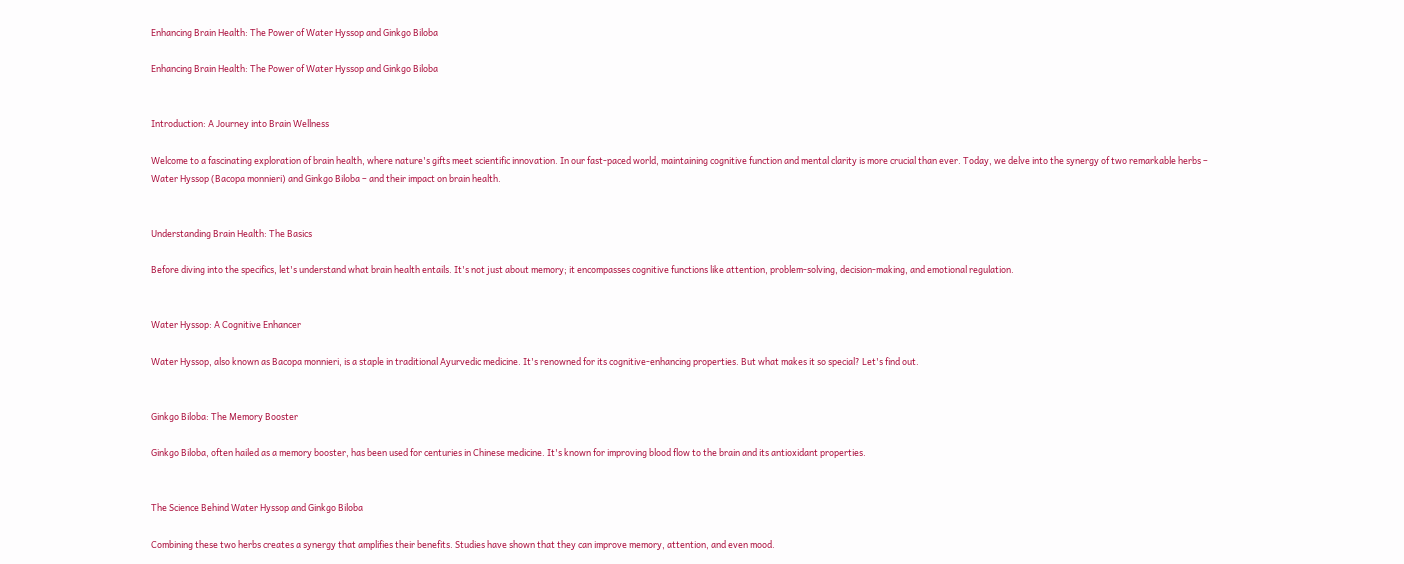Enhancing Brain Health: The Power of Water Hyssop and Ginkgo Biloba

Enhancing Brain Health: The Power of Water Hyssop and Ginkgo Biloba


Introduction: A Journey into Brain Wellness

Welcome to a fascinating exploration of brain health, where nature's gifts meet scientific innovation. In our fast-paced world, maintaining cognitive function and mental clarity is more crucial than ever. Today, we delve into the synergy of two remarkable herbs – Water Hyssop (Bacopa monnieri) and Ginkgo Biloba – and their impact on brain health.


Understanding Brain Health: The Basics

Before diving into the specifics, let's understand what brain health entails. It's not just about memory; it encompasses cognitive functions like attention, problem-solving, decision-making, and emotional regulation.


Water Hyssop: A Cognitive Enhancer

Water Hyssop, also known as Bacopa monnieri, is a staple in traditional Ayurvedic medicine. It's renowned for its cognitive-enhancing properties. But what makes it so special? Let's find out.


Ginkgo Biloba: The Memory Booster

Ginkgo Biloba, often hailed as a memory booster, has been used for centuries in Chinese medicine. It's known for improving blood flow to the brain and its antioxidant properties.


The Science Behind Water Hyssop and Ginkgo Biloba

Combining these two herbs creates a synergy that amplifies their benefits. Studies have shown that they can improve memory, attention, and even mood.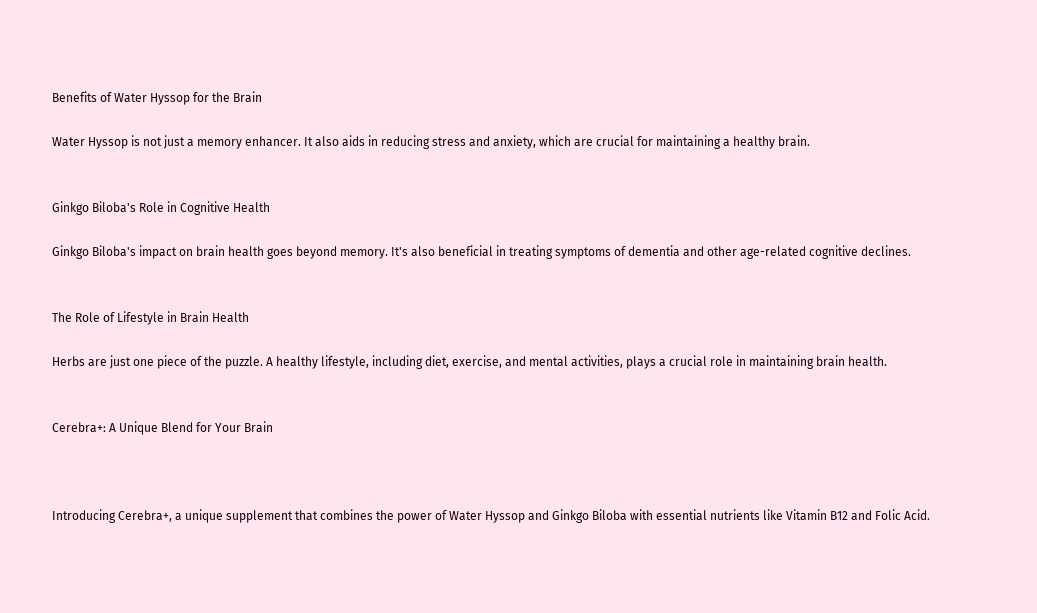Benefits of Water Hyssop for the Brain

Water Hyssop is not just a memory enhancer. It also aids in reducing stress and anxiety, which are crucial for maintaining a healthy brain.


Ginkgo Biloba's Role in Cognitive Health

Ginkgo Biloba's impact on brain health goes beyond memory. It's also beneficial in treating symptoms of dementia and other age-related cognitive declines.


The Role of Lifestyle in Brain Health

Herbs are just one piece of the puzzle. A healthy lifestyle, including diet, exercise, and mental activities, plays a crucial role in maintaining brain health.


Cerebra+: A Unique Blend for Your Brain



Introducing Cerebra+, a unique supplement that combines the power of Water Hyssop and Ginkgo Biloba with essential nutrients like Vitamin B12 and Folic Acid.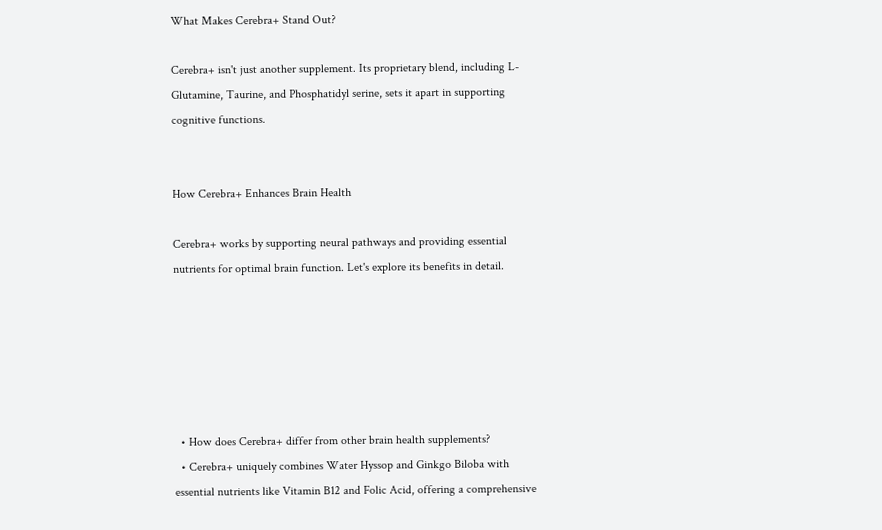What Makes Cerebra+ Stand Out?

Cerebra+ isn't just another supplement. Its proprietary blend, including L-Glutamine, Taurine, and Phosphatidyl serine, sets it apart in supporting cognitive functions.


How Cerebra+ Enhances Brain Health

Cerebra+ works by supporting neural pathways and providing essential nutrients for optimal brain function. Let's explore its benefits in detail.






  • How does Cerebra+ differ from other brain health supplements?
  • Cerebra+ uniquely combines Water Hyssop and Ginkgo Biloba with essential nutrients like Vitamin B12 and Folic Acid, offering a comprehensive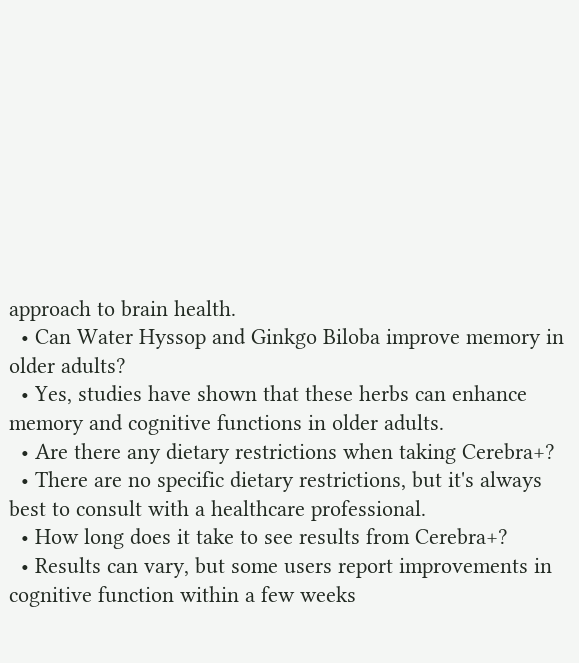approach to brain health.
  • Can Water Hyssop and Ginkgo Biloba improve memory in older adults?
  • Yes, studies have shown that these herbs can enhance memory and cognitive functions in older adults.
  • Are there any dietary restrictions when taking Cerebra+?
  • There are no specific dietary restrictions, but it's always best to consult with a healthcare professional.
  • How long does it take to see results from Cerebra+?
  • Results can vary, but some users report improvements in cognitive function within a few weeks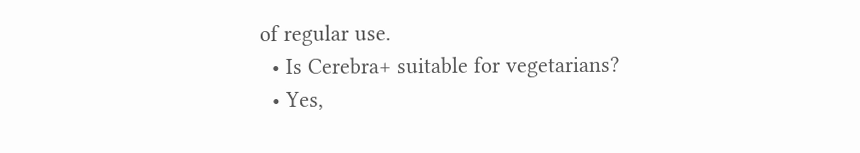of regular use.
  • Is Cerebra+ suitable for vegetarians?
  • Yes,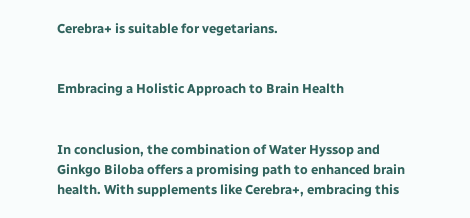Cerebra+ is suitable for vegetarians.


Embracing a Holistic Approach to Brain Health


In conclusion, the combination of Water Hyssop and Ginkgo Biloba offers a promising path to enhanced brain health. With supplements like Cerebra+, embracing this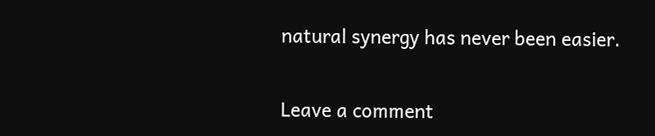natural synergy has never been easier.


Leave a comment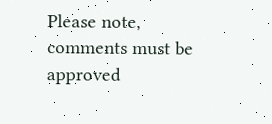Please note, comments must be approved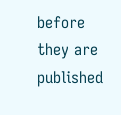before they are published